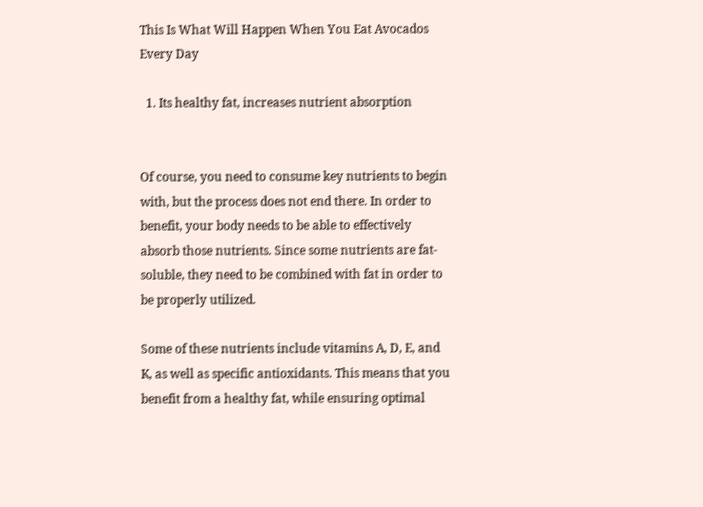This Is What Will Happen When You Eat Avocados Every Day

  1. Its healthy fat, increases nutrient absorption


Of course, you need to consume key nutrients to begin with, but the process does not end there. In order to benefit, your body needs to be able to effectively absorb those nutrients. Since some nutrients are fat-soluble, they need to be combined with fat in order to be properly utilized.

Some of these nutrients include vitamins A, D, E, and K, as well as specific antioxidants. This means that you benefit from a healthy fat, while ensuring optimal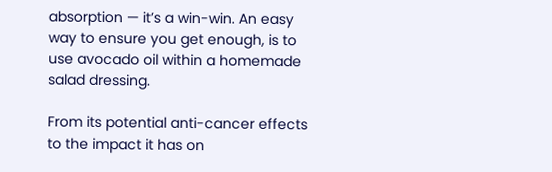absorption — it’s a win-win. An easy way to ensure you get enough, is to use avocado oil within a homemade salad dressing.

From its potential anti-cancer effects to the impact it has on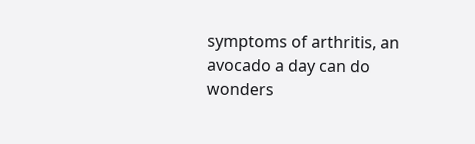symptoms of arthritis, an avocado a day can do wonders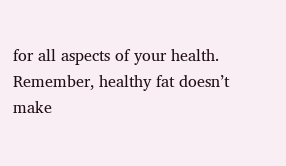for all aspects of your health. Remember, healthy fat doesn’t make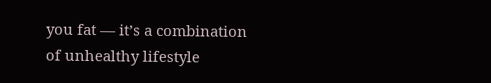you fat — it’s a combination of unhealthy lifestyle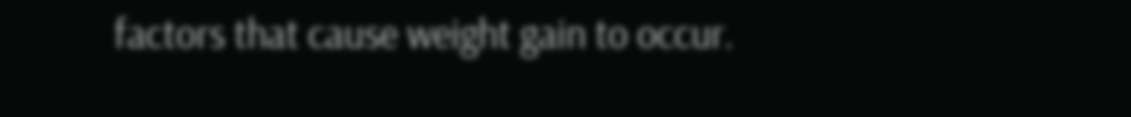factors that cause weight gain to occur.